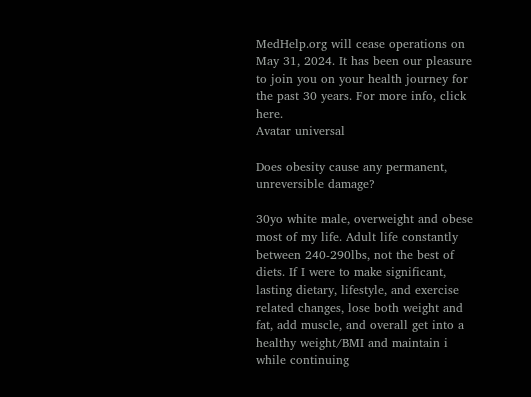MedHelp.org will cease operations on May 31, 2024. It has been our pleasure to join you on your health journey for the past 30 years. For more info, click here.
Avatar universal

Does obesity cause any permanent, unreversible damage?

30yo white male, overweight and obese most of my life. Adult life constantly between 240-290lbs, not the best of diets. If I were to make significant, lasting dietary, lifestyle, and exercise related changes, lose both weight and fat, add muscle, and overall get into a healthy weight/BMI and maintain i while continuing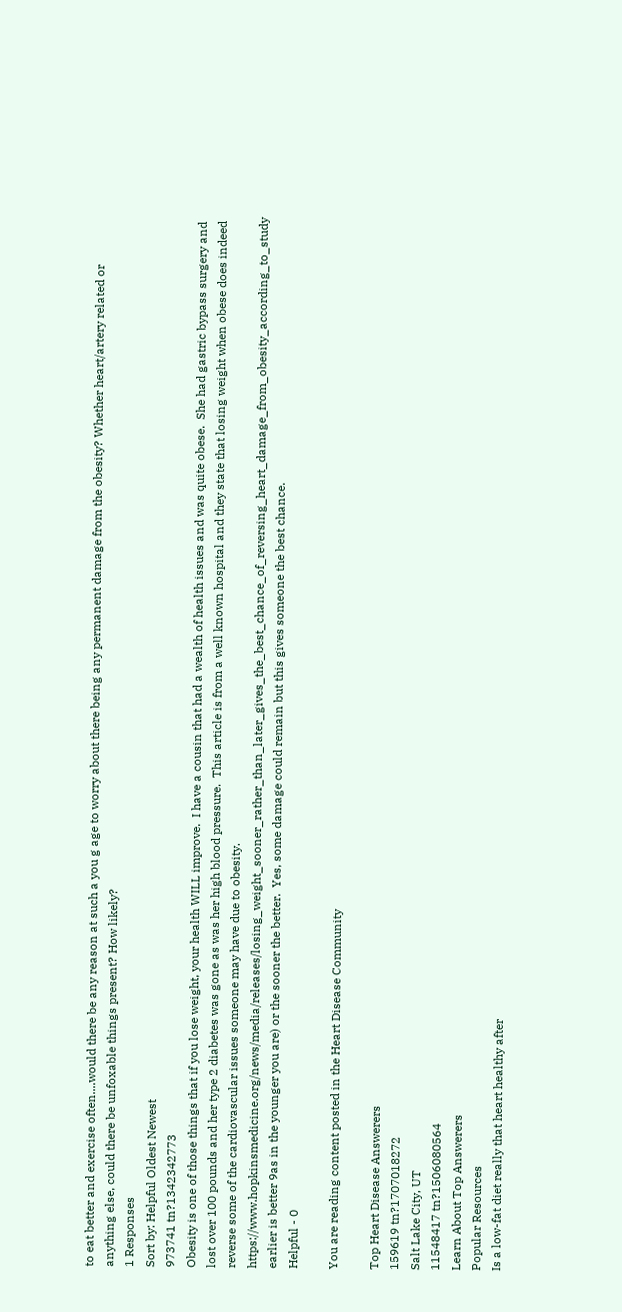to eat better and exercise often....would there be any reason at such a you g age to worry about there being any permanent damage from the obesity? Whether heart/artery related or anything else, could there be unfoxable things present? How likely?
1 Responses
Sort by: Helpful Oldest Newest
973741 tn?1342342773
Obesity is one of those things that if you lose weight, your health WILL improve.  I have a cousin that had a wealth of health issues and was quite obese.  She had gastric bypass surgery and lost over 100 pounds and her type 2 diabetes was gone as was her high blood pressure.  This article is from a well known hospital and they state that losing weight when obese does indeed reverse some of the cardiovascular issues someone may have due to obesity.  https://www.hopkinsmedicine.org/news/media/releases/losing_weight_sooner_rather_than_later_gives_the_best_chance_of_reversing_heart_damage_from_obesity_according_to_study  earlier is better 9as in the younger you are) or the sooner the better.  Yes, some damage could remain but this gives someone the best chance.
Helpful - 0

You are reading content posted in the Heart Disease Community

Top Heart Disease Answerers
159619 tn?1707018272
Salt Lake City, UT
11548417 tn?1506080564
Learn About Top Answerers
Popular Resources
Is a low-fat diet really that heart healthy after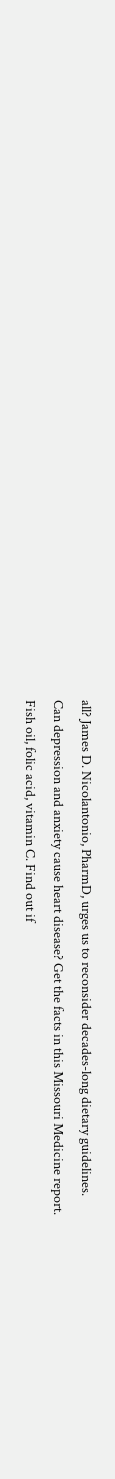all? James D. Nicolantonio, PharmD, urges us to reconsider decades-long dietary guidelines.
Can depression and anxiety cause heart disease? Get the facts in this Missouri Medicine report.
Fish oil, folic acid, vitamin C. Find out if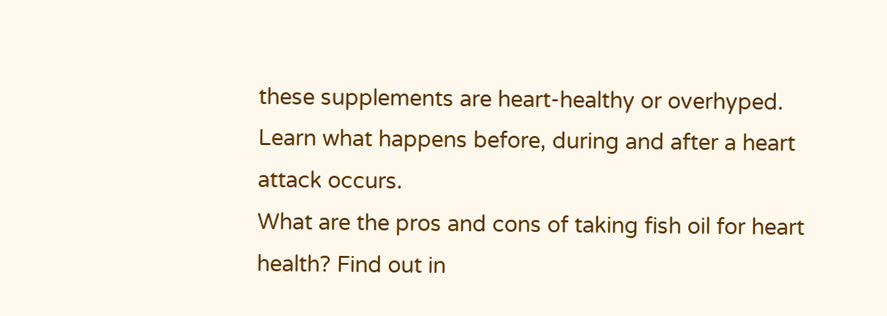these supplements are heart-healthy or overhyped.
Learn what happens before, during and after a heart attack occurs.
What are the pros and cons of taking fish oil for heart health? Find out in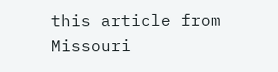this article from Missouri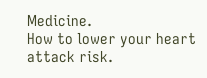Medicine.
How to lower your heart attack risk.